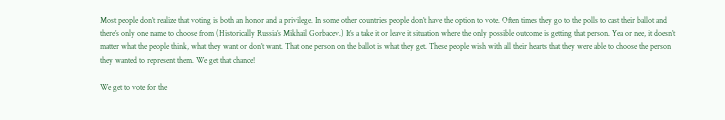Most people don’t realize that voting is both an honor and a privilege. In some other countries people don’t have the option to vote. Often times they go to the polls to cast their ballot and there’s only one name to choose from (Historically Russia’s Mikhail Gorbacev.) It’s a take it or leave it situation where the only possible outcome is getting that person. Yea or nee, it doesn’t matter what the people think, what they want or don’t want. That one person on the ballot is what they get. These people wish with all their hearts that they were able to choose the person they wanted to represent them. We get that chance!

We get to vote for the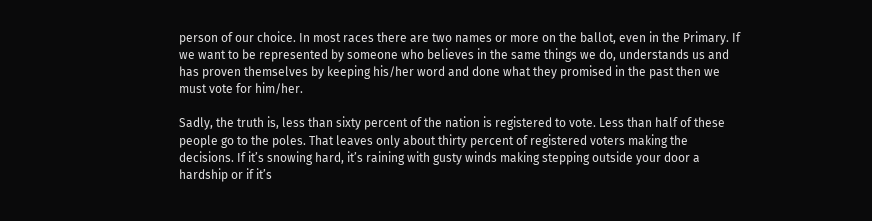person of our choice. In most races there are two names or more on the ballot, even in the Primary. If we want to be represented by someone who believes in the same things we do, understands us and has proven themselves by keeping his/her word and done what they promised in the past then we must vote for him/her.

Sadly, the truth is, less than sixty percent of the nation is registered to vote. Less than half of these people go to the poles. That leaves only about thirty percent of registered voters making the decisions. If it’s snowing hard, it’s raining with gusty winds making stepping outside your door a hardship or if it’s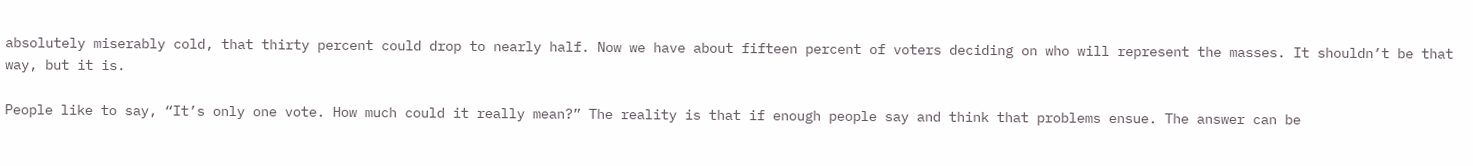absolutely miserably cold, that thirty percent could drop to nearly half. Now we have about fifteen percent of voters deciding on who will represent the masses. It shouldn’t be that way, but it is.

People like to say, “It’s only one vote. How much could it really mean?” The reality is that if enough people say and think that problems ensue. The answer can be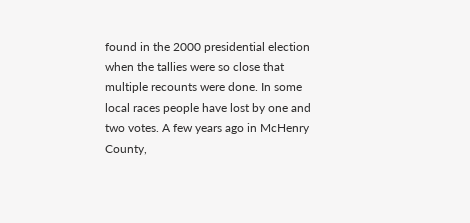found in the 2000 presidential election when the tallies were so close that multiple recounts were done. In some local races people have lost by one and two votes. A few years ago in McHenry County,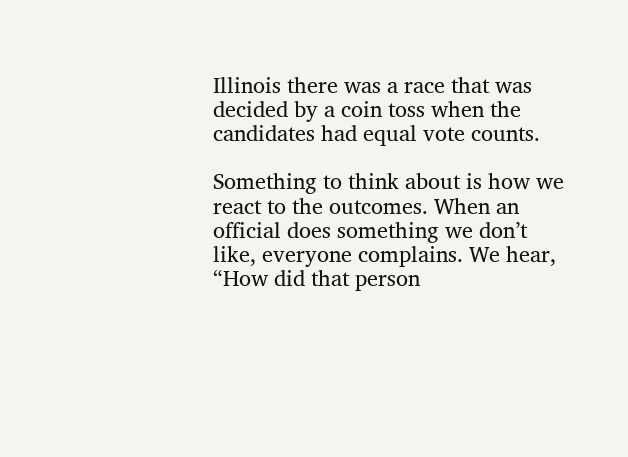Illinois there was a race that was decided by a coin toss when the candidates had equal vote counts.

Something to think about is how we react to the outcomes. When an official does something we don’t like, everyone complains. We hear, “How did that person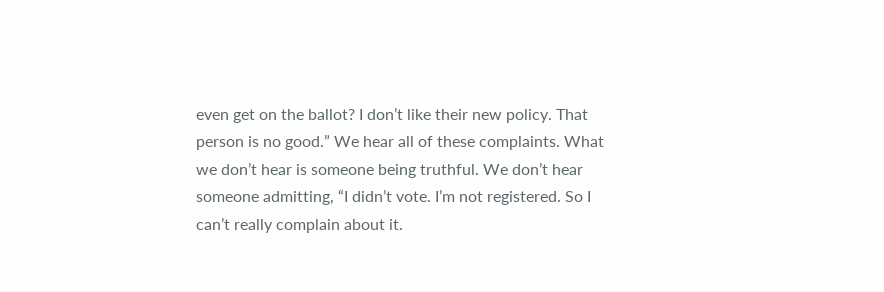even get on the ballot? I don’t like their new policy. That person is no good.” We hear all of these complaints. What we don’t hear is someone being truthful. We don’t hear someone admitting, “I didn’t vote. I’m not registered. So I can’t really complain about it.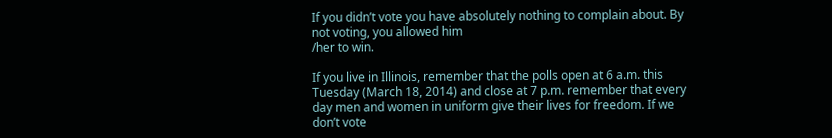If you didn’t vote you have absolutely nothing to complain about. By not voting, you allowed him
/her to win.

If you live in Illinois, remember that the polls open at 6 a.m. this Tuesday (March 18, 2014) and close at 7 p.m. remember that every day men and women in uniform give their lives for freedom. If we don’t vote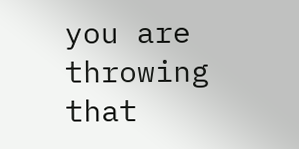you are throwing that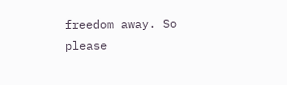freedom away. So please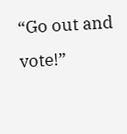“Go out and vote!”